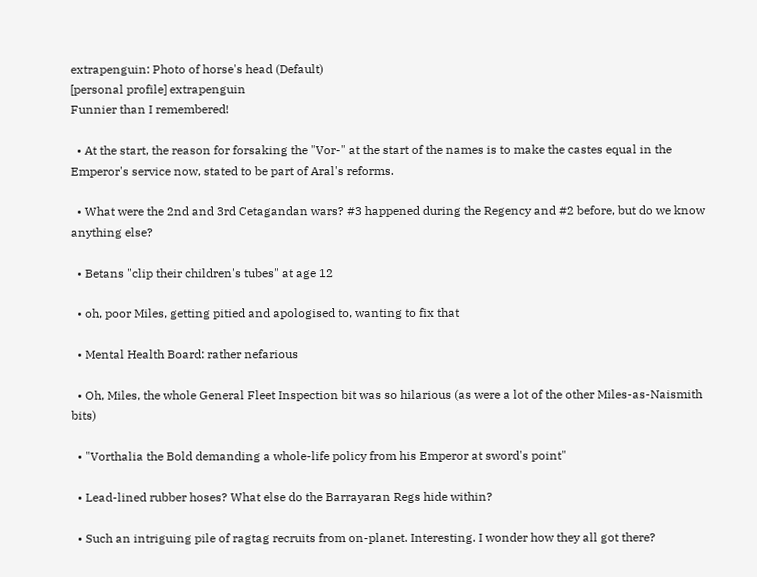extrapenguin: Photo of horse's head (Default)
[personal profile] extrapenguin
Funnier than I remembered!

  • At the start, the reason for forsaking the "Vor-" at the start of the names is to make the castes equal in the Emperor's service now, stated to be part of Aral's reforms.

  • What were the 2nd and 3rd Cetagandan wars? #3 happened during the Regency and #2 before, but do we know anything else?

  • Betans "clip their children's tubes" at age 12

  • oh, poor Miles, getting pitied and apologised to, wanting to fix that

  • Mental Health Board: rather nefarious

  • Oh, Miles, the whole General Fleet Inspection bit was so hilarious (as were a lot of the other Miles-as-Naismith bits)

  • "Vorthalia the Bold demanding a whole-life policy from his Emperor at sword's point"

  • Lead-lined rubber hoses? What else do the Barrayaran Regs hide within?

  • Such an intriguing pile of ragtag recruits from on-planet. Interesting. I wonder how they all got there?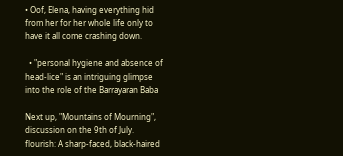• Oof, Elena, having everything hid from her for her whole life only to have it all come crashing down.

  • "personal hygiene and absence of head-lice" is an intriguing glimpse into the role of the Barrayaran Baba

Next up, "Mountains of Mourning", discussion on the 9th of July.
flourish: A sharp-faced, black-haired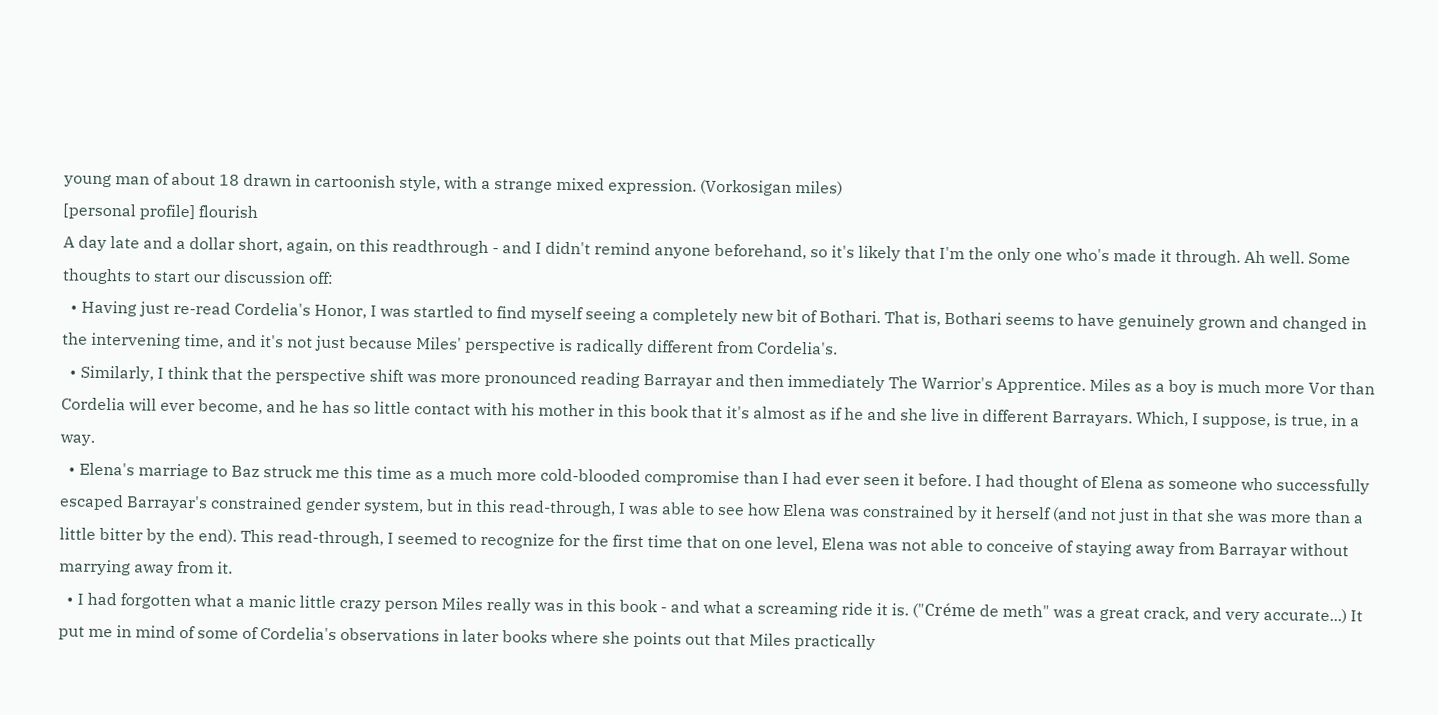young man of about 18 drawn in cartoonish style, with a strange mixed expression. (Vorkosigan miles)
[personal profile] flourish
A day late and a dollar short, again, on this readthrough - and I didn't remind anyone beforehand, so it's likely that I'm the only one who's made it through. Ah well. Some thoughts to start our discussion off:
  • Having just re-read Cordelia's Honor, I was startled to find myself seeing a completely new bit of Bothari. That is, Bothari seems to have genuinely grown and changed in the intervening time, and it's not just because Miles' perspective is radically different from Cordelia's.
  • Similarly, I think that the perspective shift was more pronounced reading Barrayar and then immediately The Warrior's Apprentice. Miles as a boy is much more Vor than Cordelia will ever become, and he has so little contact with his mother in this book that it's almost as if he and she live in different Barrayars. Which, I suppose, is true, in a way.
  • Elena's marriage to Baz struck me this time as a much more cold-blooded compromise than I had ever seen it before. I had thought of Elena as someone who successfully escaped Barrayar's constrained gender system, but in this read-through, I was able to see how Elena was constrained by it herself (and not just in that she was more than a little bitter by the end). This read-through, I seemed to recognize for the first time that on one level, Elena was not able to conceive of staying away from Barrayar without marrying away from it.
  • I had forgotten what a manic little crazy person Miles really was in this book - and what a screaming ride it is. ("Créme de meth" was a great crack, and very accurate...) It put me in mind of some of Cordelia's observations in later books where she points out that Miles practically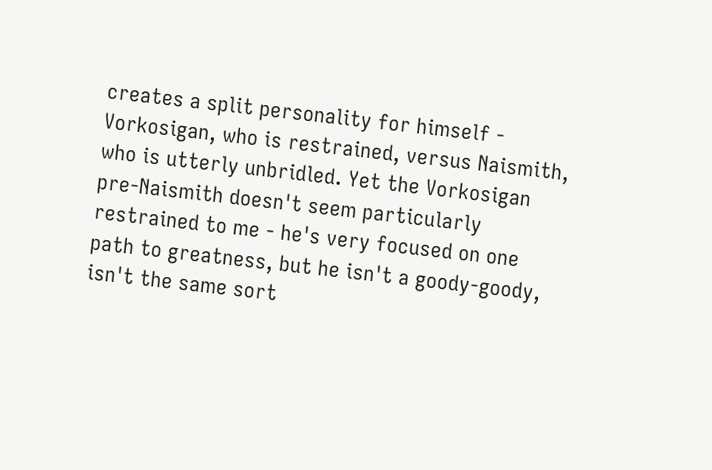creates a split personality for himself - Vorkosigan, who is restrained, versus Naismith, who is utterly unbridled. Yet the Vorkosigan pre-Naismith doesn't seem particularly restrained to me - he's very focused on one path to greatness, but he isn't a goody-goody, isn't the same sort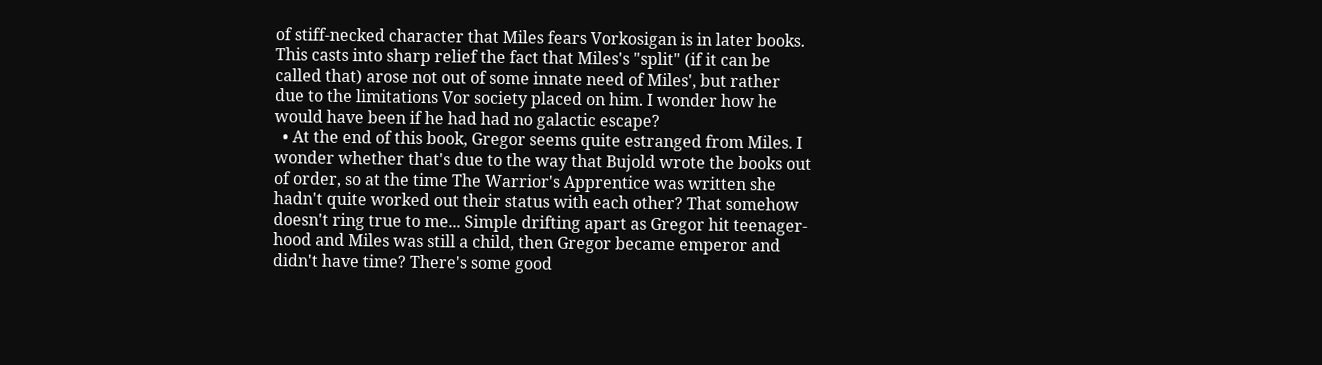of stiff-necked character that Miles fears Vorkosigan is in later books. This casts into sharp relief the fact that Miles's "split" (if it can be called that) arose not out of some innate need of Miles', but rather due to the limitations Vor society placed on him. I wonder how he would have been if he had had no galactic escape?
  • At the end of this book, Gregor seems quite estranged from Miles. I wonder whether that's due to the way that Bujold wrote the books out of order, so at the time The Warrior's Apprentice was written she hadn't quite worked out their status with each other? That somehow doesn't ring true to me... Simple drifting apart as Gregor hit teenager-hood and Miles was still a child, then Gregor became emperor and didn't have time? There's some good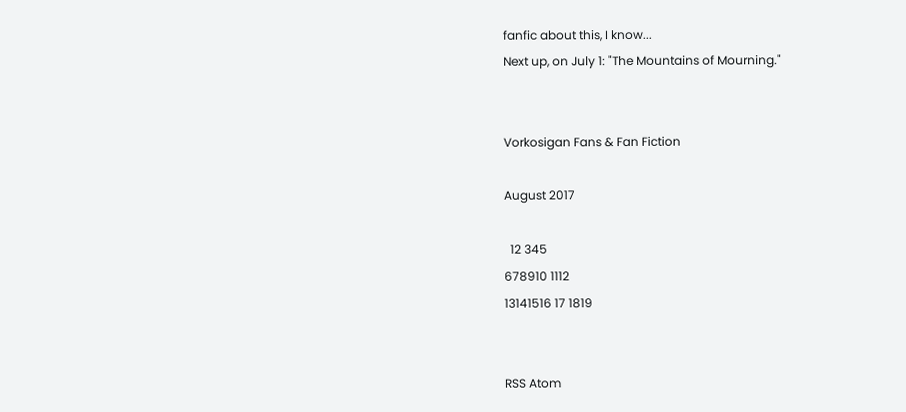fanfic about this, I know...
Next up, on July 1: "The Mountains of Mourning."


Vorkosigan Fans & Fan Fiction

August 2017

  12 345
678910 1112
13141516 17 1819


RSS Atom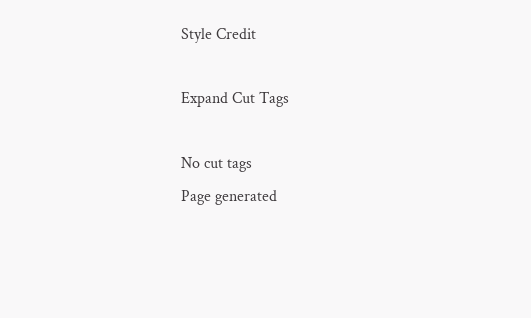Style Credit

Expand Cut Tags

No cut tags
Page generated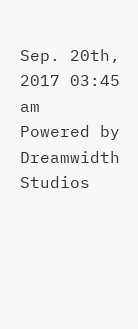Sep. 20th, 2017 03:45 am
Powered by Dreamwidth Studios